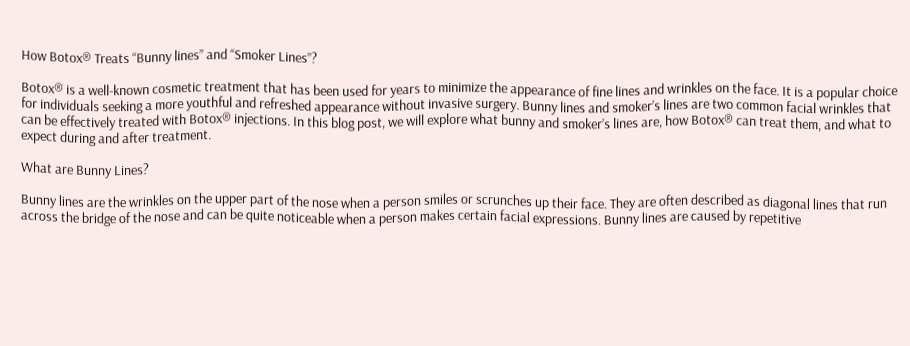How Botox® Treats “Bunny lines” and “Smoker Lines”?

Botox® is a well-known cosmetic treatment that has been used for years to minimize the appearance of fine lines and wrinkles on the face. It is a popular choice for individuals seeking a more youthful and refreshed appearance without invasive surgery. Bunny lines and smoker’s lines are two common facial wrinkles that can be effectively treated with Botox® injections. In this blog post, we will explore what bunny and smoker’s lines are, how Botox® can treat them, and what to expect during and after treatment.

What are Bunny Lines?

Bunny lines are the wrinkles on the upper part of the nose when a person smiles or scrunches up their face. They are often described as diagonal lines that run across the bridge of the nose and can be quite noticeable when a person makes certain facial expressions. Bunny lines are caused by repetitive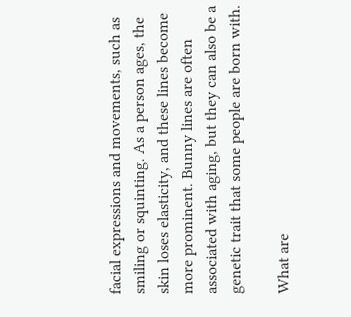facial expressions and movements, such as smiling or squinting. As a person ages, the skin loses elasticity, and these lines become more prominent. Bunny lines are often associated with aging, but they can also be a genetic trait that some people are born with.

What are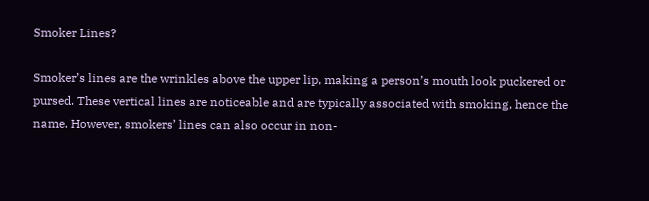Smoker Lines?

Smoker’s lines are the wrinkles above the upper lip, making a person’s mouth look puckered or pursed. These vertical lines are noticeable and are typically associated with smoking, hence the name. However, smokers’ lines can also occur in non-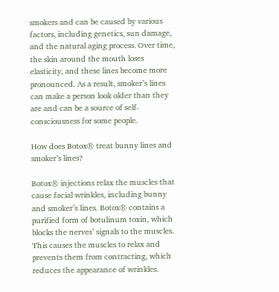smokers and can be caused by various factors, including genetics, sun damage, and the natural aging process. Over time, the skin around the mouth loses elasticity, and these lines become more pronounced. As a result, smoker’s lines can make a person look older than they are and can be a source of self-consciousness for some people.

How does Botox® treat bunny lines and smoker’s lines?

Botox® injections relax the muscles that cause facial wrinkles, including bunny and smoker’s lines. Botox® contains a purified form of botulinum toxin, which blocks the nerves’ signals to the muscles. This causes the muscles to relax and prevents them from contracting, which reduces the appearance of wrinkles.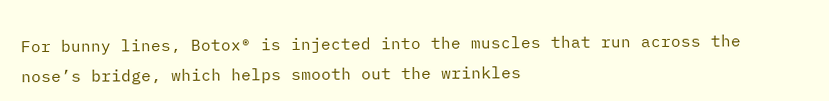For bunny lines, Botox® is injected into the muscles that run across the nose’s bridge, which helps smooth out the wrinkles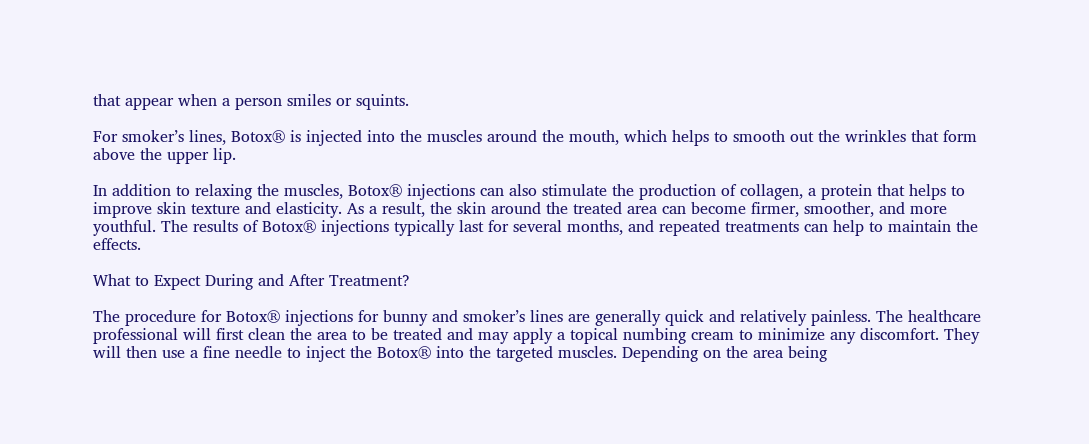that appear when a person smiles or squints.

For smoker’s lines, Botox® is injected into the muscles around the mouth, which helps to smooth out the wrinkles that form above the upper lip.

In addition to relaxing the muscles, Botox® injections can also stimulate the production of collagen, a protein that helps to improve skin texture and elasticity. As a result, the skin around the treated area can become firmer, smoother, and more youthful. The results of Botox® injections typically last for several months, and repeated treatments can help to maintain the effects.

What to Expect During and After Treatment?

The procedure for Botox® injections for bunny and smoker’s lines are generally quick and relatively painless. The healthcare professional will first clean the area to be treated and may apply a topical numbing cream to minimize any discomfort. They will then use a fine needle to inject the Botox® into the targeted muscles. Depending on the area being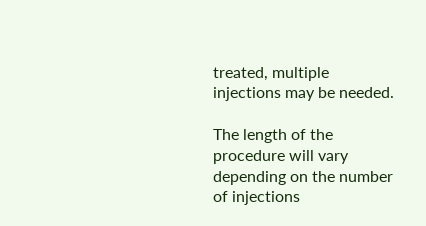treated, multiple injections may be needed.

The length of the procedure will vary depending on the number of injections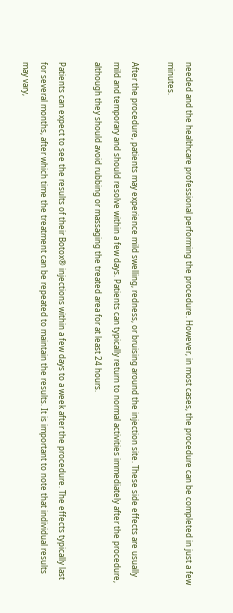needed and the healthcare professional performing the procedure. However, in most cases, the procedure can be completed in just a few minutes.

After the procedure, patients may experience mild swelling, redness, or bruising around the injection site. These side effects are usually mild and temporary and should resolve within a few days. Patients can typically return to normal activities immediately after the procedure, although they should avoid rubbing or massaging the treated area for at least 24 hours.

Patients can expect to see the results of their Botox® injections within a few days to a week after the procedure. The effects typically last for several months, after which time the treatment can be repeated to maintain the results. It is important to note that individual results may vary,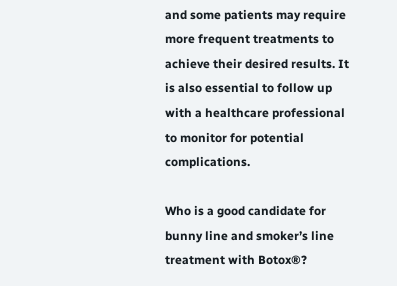and some patients may require more frequent treatments to achieve their desired results. It is also essential to follow up with a healthcare professional to monitor for potential complications.

Who is a good candidate for bunny line and smoker’s line treatment with Botox®?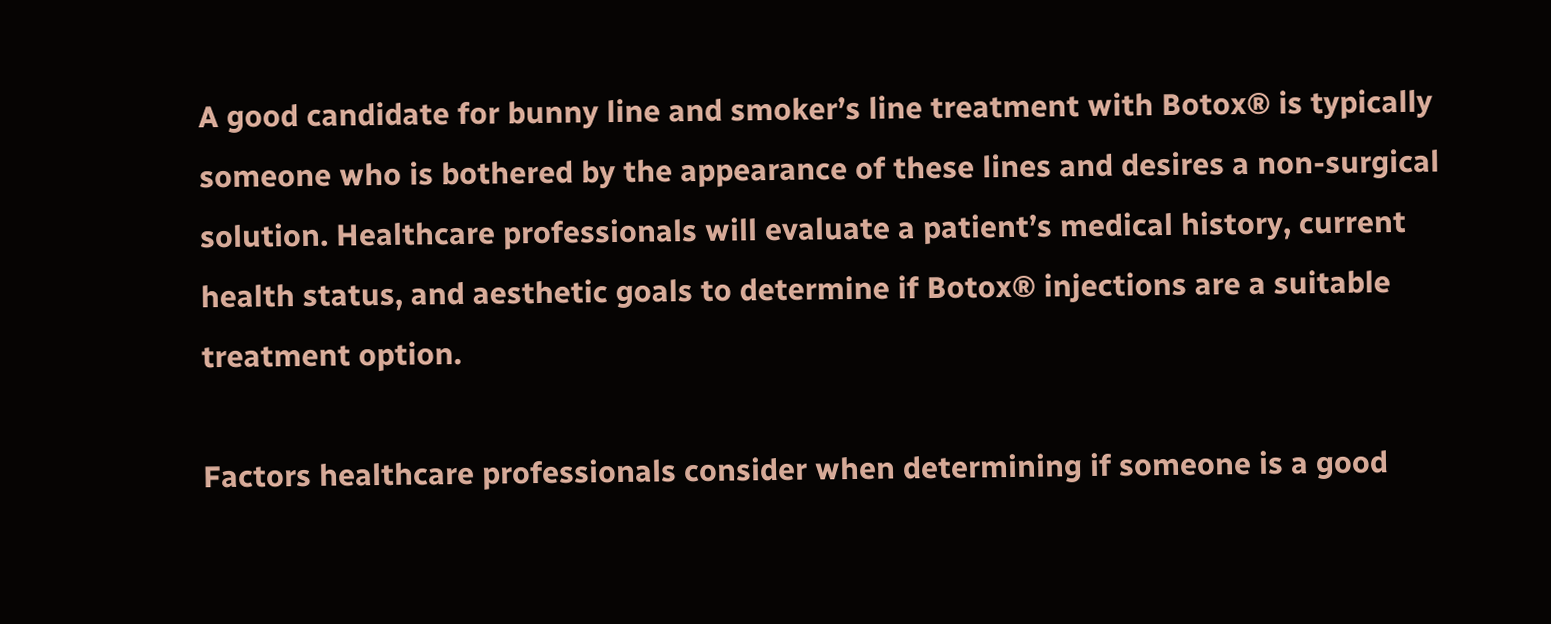A good candidate for bunny line and smoker’s line treatment with Botox® is typically someone who is bothered by the appearance of these lines and desires a non-surgical solution. Healthcare professionals will evaluate a patient’s medical history, current health status, and aesthetic goals to determine if Botox® injections are a suitable treatment option.

Factors healthcare professionals consider when determining if someone is a good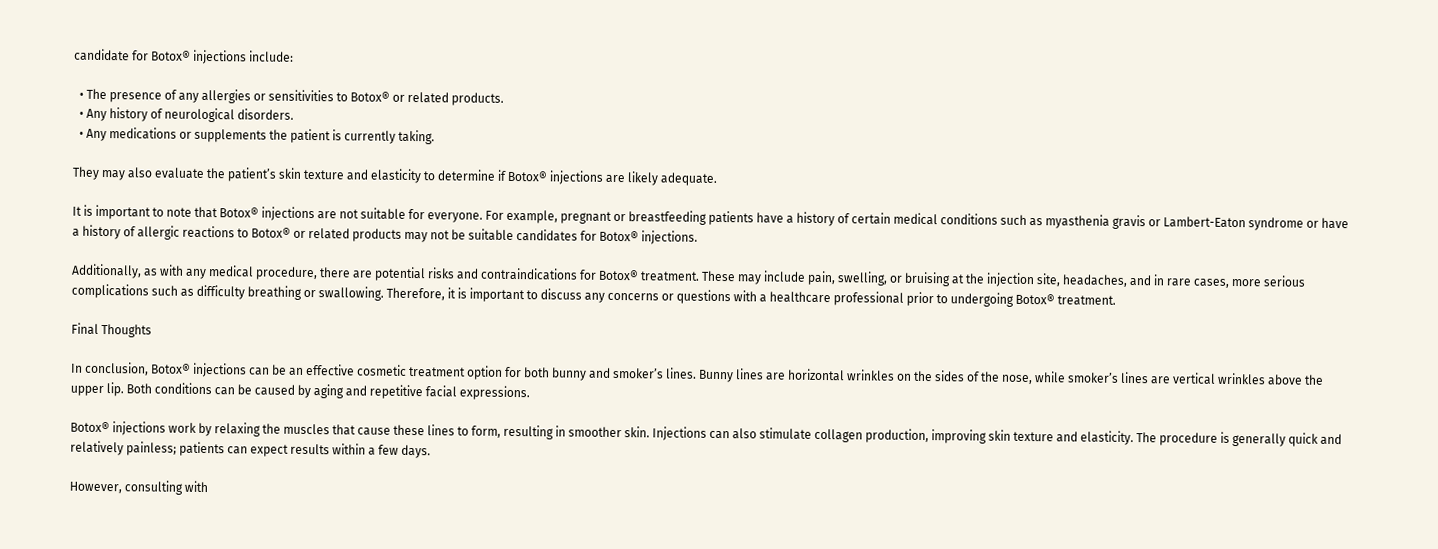candidate for Botox® injections include:

  • The presence of any allergies or sensitivities to Botox® or related products.
  • Any history of neurological disorders.
  • Any medications or supplements the patient is currently taking.

They may also evaluate the patient’s skin texture and elasticity to determine if Botox® injections are likely adequate.

It is important to note that Botox® injections are not suitable for everyone. For example, pregnant or breastfeeding patients have a history of certain medical conditions such as myasthenia gravis or Lambert-Eaton syndrome or have a history of allergic reactions to Botox® or related products may not be suitable candidates for Botox® injections.

Additionally, as with any medical procedure, there are potential risks and contraindications for Botox® treatment. These may include pain, swelling, or bruising at the injection site, headaches, and in rare cases, more serious complications such as difficulty breathing or swallowing. Therefore, it is important to discuss any concerns or questions with a healthcare professional prior to undergoing Botox® treatment.

Final Thoughts

In conclusion, Botox® injections can be an effective cosmetic treatment option for both bunny and smoker’s lines. Bunny lines are horizontal wrinkles on the sides of the nose, while smoker’s lines are vertical wrinkles above the upper lip. Both conditions can be caused by aging and repetitive facial expressions.

Botox® injections work by relaxing the muscles that cause these lines to form, resulting in smoother skin. Injections can also stimulate collagen production, improving skin texture and elasticity. The procedure is generally quick and relatively painless; patients can expect results within a few days.

However, consulting with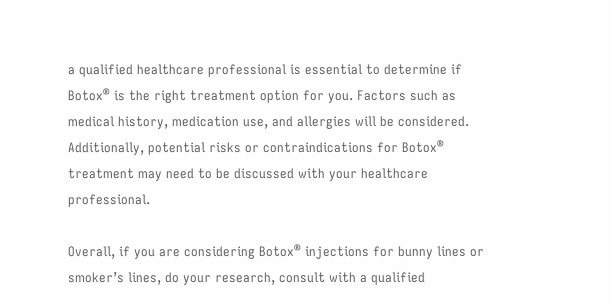a qualified healthcare professional is essential to determine if Botox® is the right treatment option for you. Factors such as medical history, medication use, and allergies will be considered. Additionally, potential risks or contraindications for Botox® treatment may need to be discussed with your healthcare professional.

Overall, if you are considering Botox® injections for bunny lines or smoker’s lines, do your research, consult with a qualified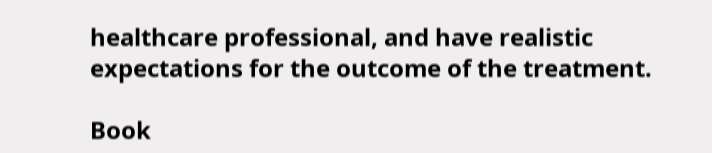healthcare professional, and have realistic expectations for the outcome of the treatment.

Book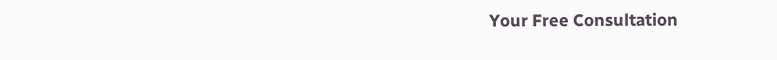Your Free Consultation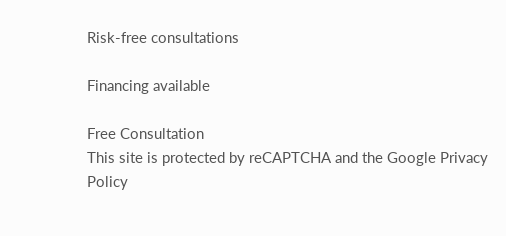Risk-free consultations

Financing available

Free Consultation
This site is protected by reCAPTCHA and the Google Privacy Policy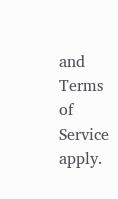and Terms of Service apply.